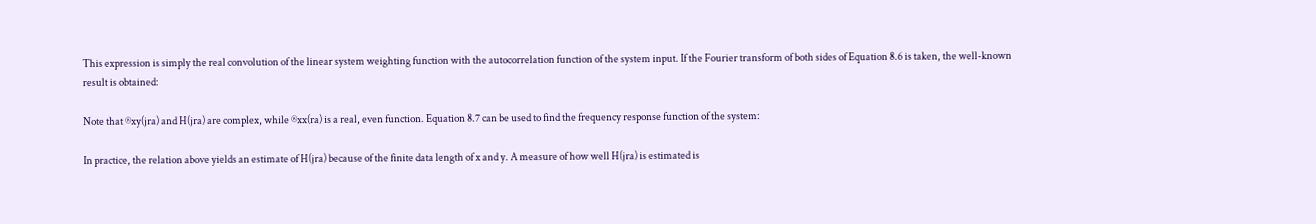This expression is simply the real convolution of the linear system weighting function with the autocorrelation function of the system input. If the Fourier transform of both sides of Equation 8.6 is taken, the well-known result is obtained:

Note that ®xy(jra) and H(jra) are complex, while ®xx(ra) is a real, even function. Equation 8.7 can be used to find the frequency response function of the system:

In practice, the relation above yields an estimate of H(jra) because of the finite data length of x and y. A measure of how well H(jra) is estimated is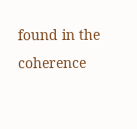found in the coherence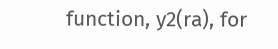function, y2(ra), for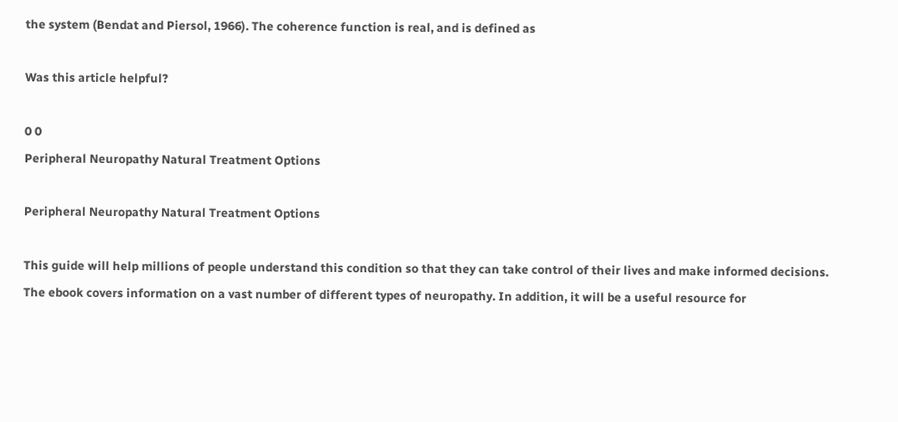the system (Bendat and Piersol, 1966). The coherence function is real, and is defined as

Was this article helpful?

0 0
Peripheral Neuropathy Natural Treatment Options

Peripheral Neuropathy Natural Treatment Options

This guide will help millions of people understand this condition so that they can take control of their lives and make informed decisions. The ebook covers information on a vast number of different types of neuropathy. In addition, it will be a useful resource for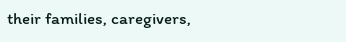their families, caregivers,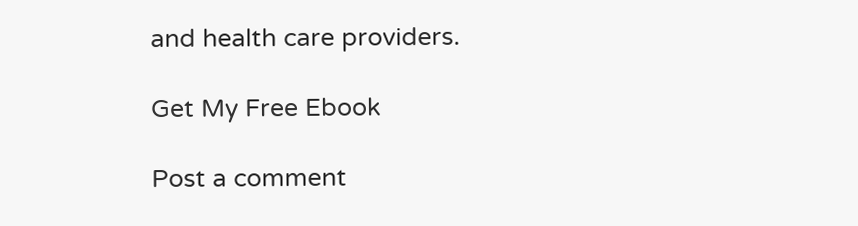and health care providers.

Get My Free Ebook

Post a comment